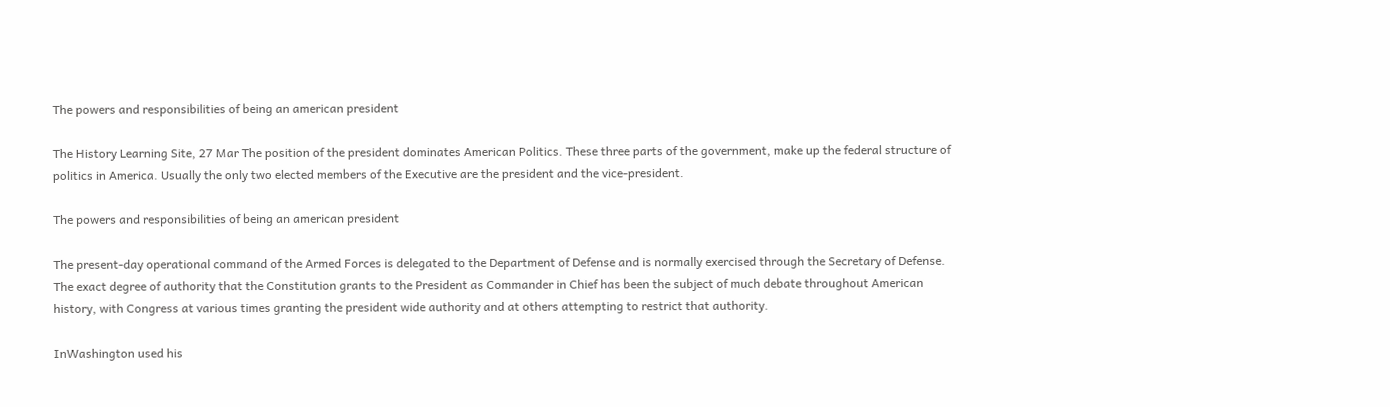The powers and responsibilities of being an american president

The History Learning Site, 27 Mar The position of the president dominates American Politics. These three parts of the government, make up the federal structure of politics in America. Usually the only two elected members of the Executive are the president and the vice-president.

The powers and responsibilities of being an american president

The present-day operational command of the Armed Forces is delegated to the Department of Defense and is normally exercised through the Secretary of Defense. The exact degree of authority that the Constitution grants to the President as Commander in Chief has been the subject of much debate throughout American history, with Congress at various times granting the president wide authority and at others attempting to restrict that authority.

InWashington used his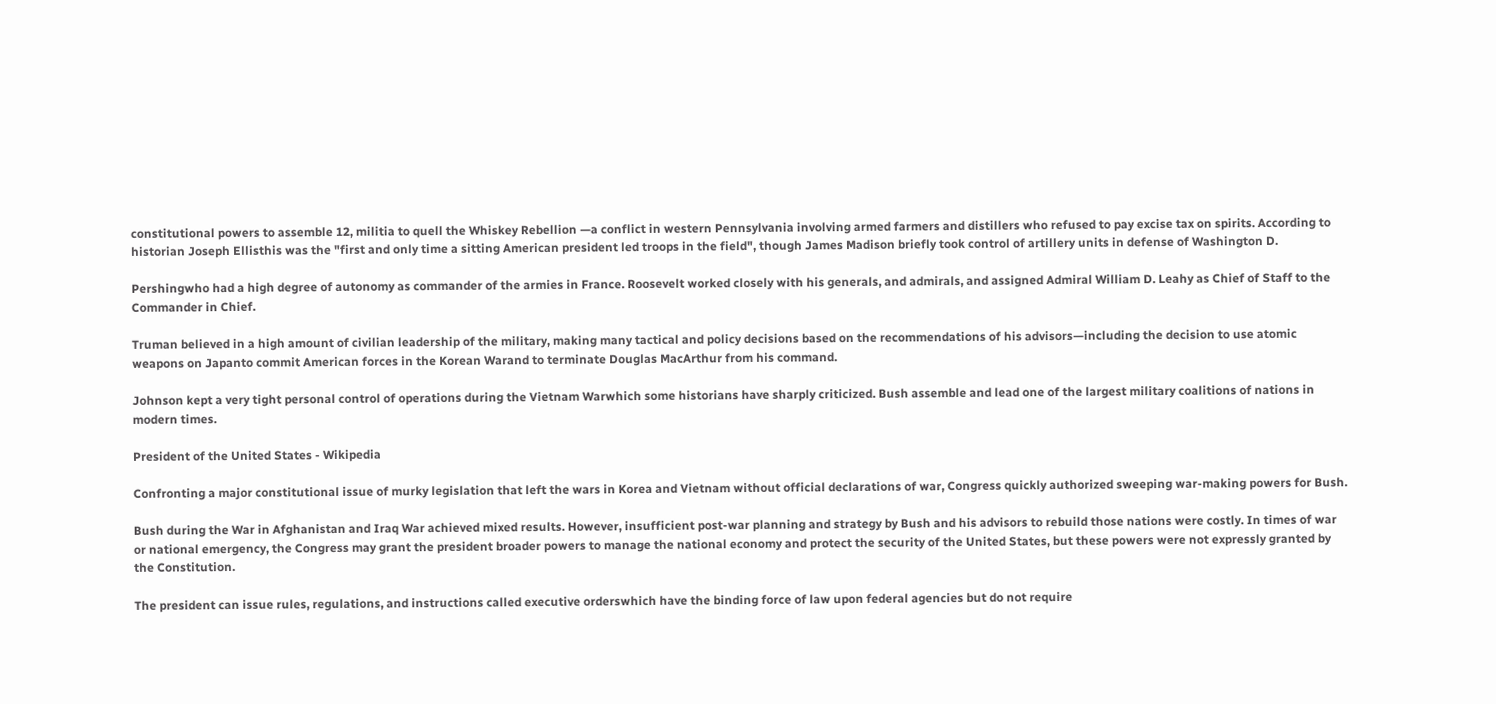constitutional powers to assemble 12, militia to quell the Whiskey Rebellion —a conflict in western Pennsylvania involving armed farmers and distillers who refused to pay excise tax on spirits. According to historian Joseph Ellisthis was the "first and only time a sitting American president led troops in the field", though James Madison briefly took control of artillery units in defense of Washington D.

Pershingwho had a high degree of autonomy as commander of the armies in France. Roosevelt worked closely with his generals, and admirals, and assigned Admiral William D. Leahy as Chief of Staff to the Commander in Chief.

Truman believed in a high amount of civilian leadership of the military, making many tactical and policy decisions based on the recommendations of his advisors—including the decision to use atomic weapons on Japanto commit American forces in the Korean Warand to terminate Douglas MacArthur from his command.

Johnson kept a very tight personal control of operations during the Vietnam Warwhich some historians have sharply criticized. Bush assemble and lead one of the largest military coalitions of nations in modern times.

President of the United States - Wikipedia

Confronting a major constitutional issue of murky legislation that left the wars in Korea and Vietnam without official declarations of war, Congress quickly authorized sweeping war-making powers for Bush.

Bush during the War in Afghanistan and Iraq War achieved mixed results. However, insufficient post-war planning and strategy by Bush and his advisors to rebuild those nations were costly. In times of war or national emergency, the Congress may grant the president broader powers to manage the national economy and protect the security of the United States, but these powers were not expressly granted by the Constitution.

The president can issue rules, regulations, and instructions called executive orderswhich have the binding force of law upon federal agencies but do not require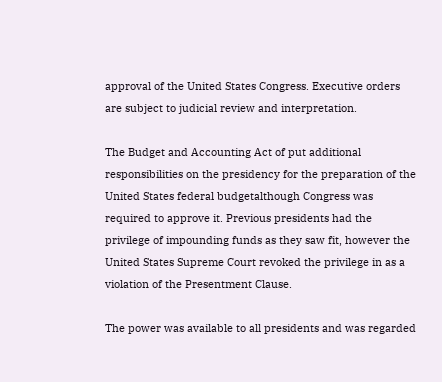approval of the United States Congress. Executive orders are subject to judicial review and interpretation.

The Budget and Accounting Act of put additional responsibilities on the presidency for the preparation of the United States federal budgetalthough Congress was required to approve it. Previous presidents had the privilege of impounding funds as they saw fit, however the United States Supreme Court revoked the privilege in as a violation of the Presentment Clause.

The power was available to all presidents and was regarded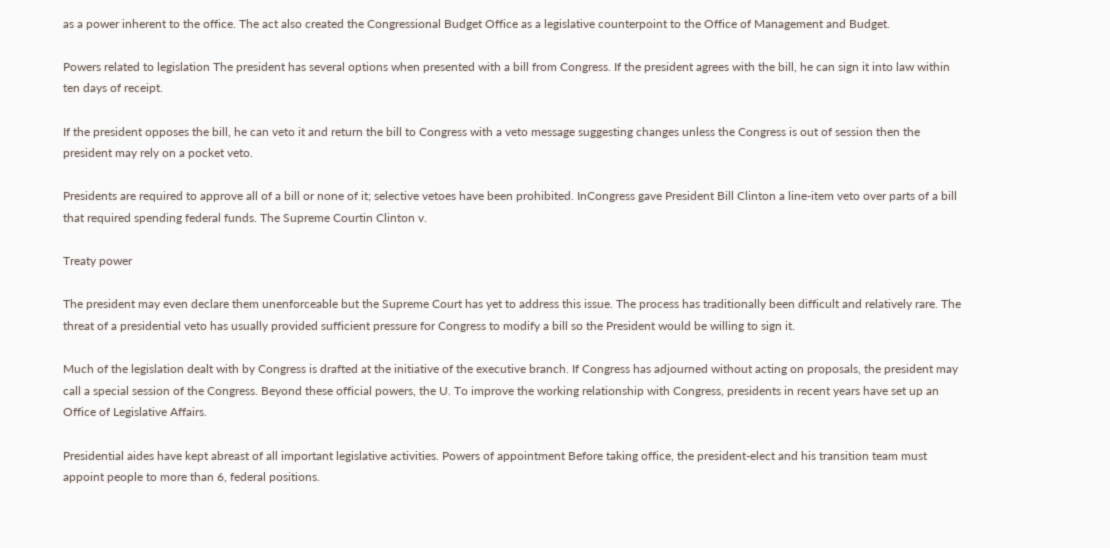as a power inherent to the office. The act also created the Congressional Budget Office as a legislative counterpoint to the Office of Management and Budget.

Powers related to legislation The president has several options when presented with a bill from Congress. If the president agrees with the bill, he can sign it into law within ten days of receipt.

If the president opposes the bill, he can veto it and return the bill to Congress with a veto message suggesting changes unless the Congress is out of session then the president may rely on a pocket veto.

Presidents are required to approve all of a bill or none of it; selective vetoes have been prohibited. InCongress gave President Bill Clinton a line-item veto over parts of a bill that required spending federal funds. The Supreme Courtin Clinton v.

Treaty power

The president may even declare them unenforceable but the Supreme Court has yet to address this issue. The process has traditionally been difficult and relatively rare. The threat of a presidential veto has usually provided sufficient pressure for Congress to modify a bill so the President would be willing to sign it.

Much of the legislation dealt with by Congress is drafted at the initiative of the executive branch. If Congress has adjourned without acting on proposals, the president may call a special session of the Congress. Beyond these official powers, the U. To improve the working relationship with Congress, presidents in recent years have set up an Office of Legislative Affairs.

Presidential aides have kept abreast of all important legislative activities. Powers of appointment Before taking office, the president-elect and his transition team must appoint people to more than 6, federal positions.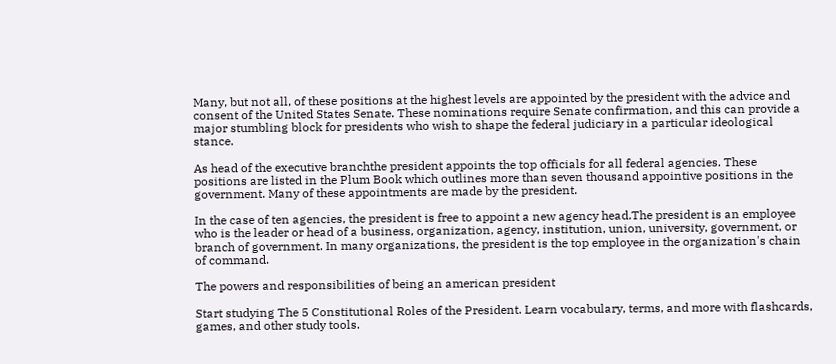Many, but not all, of these positions at the highest levels are appointed by the president with the advice and consent of the United States Senate. These nominations require Senate confirmation, and this can provide a major stumbling block for presidents who wish to shape the federal judiciary in a particular ideological stance.

As head of the executive branchthe president appoints the top officials for all federal agencies. These positions are listed in the Plum Book which outlines more than seven thousand appointive positions in the government. Many of these appointments are made by the president.

In the case of ten agencies, the president is free to appoint a new agency head.The president is an employee who is the leader or head of a business, organization, agency, institution, union, university, government, or branch of government. In many organizations, the president is the top employee in the organization's chain of command.

The powers and responsibilities of being an american president

Start studying The 5 Constitutional Roles of the President. Learn vocabulary, terms, and more with flashcards, games, and other study tools.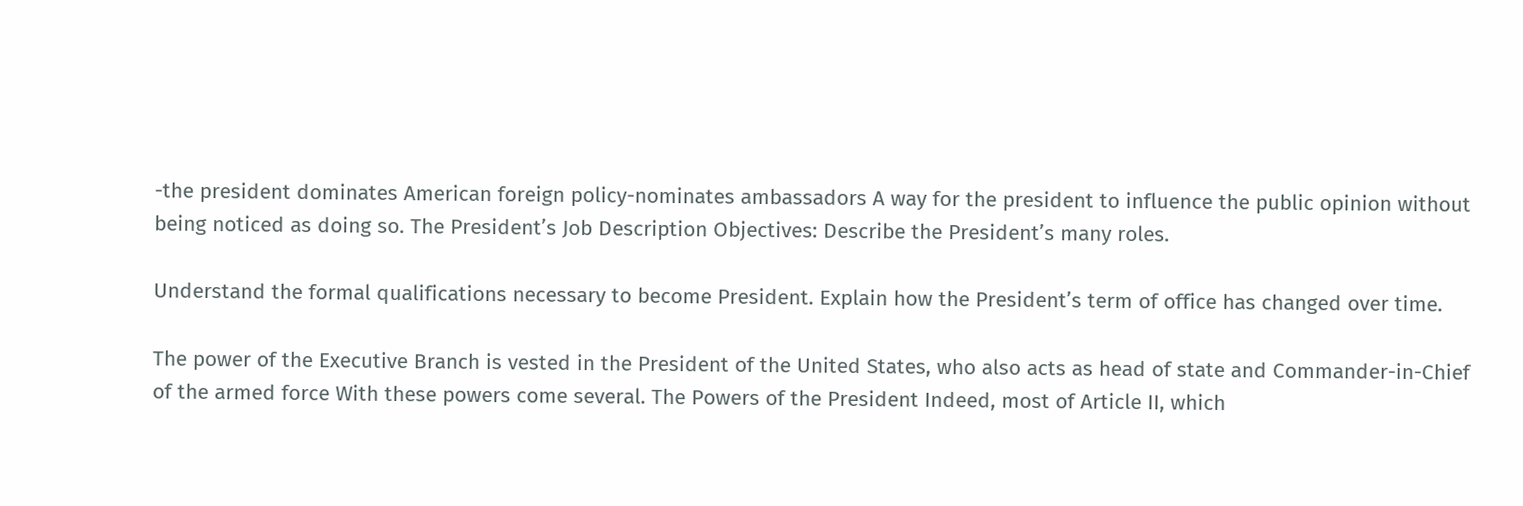-the president dominates American foreign policy-nominates ambassadors A way for the president to influence the public opinion without being noticed as doing so. The President’s Job Description Objectives: Describe the President’s many roles.

Understand the formal qualifications necessary to become President. Explain how the President’s term of office has changed over time.

The power of the Executive Branch is vested in the President of the United States, who also acts as head of state and Commander-in-Chief of the armed force With these powers come several. The Powers of the President Indeed, most of Article II, which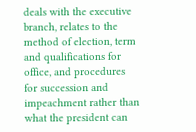deals with the executive branch, relates to the method of election, term and qualifications for office, and procedures for succession and impeachment rather than what the president can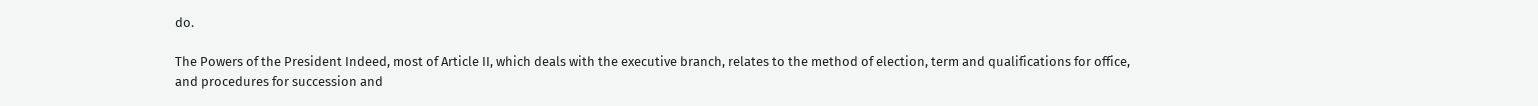do.

The Powers of the President Indeed, most of Article II, which deals with the executive branch, relates to the method of election, term and qualifications for office, and procedures for succession and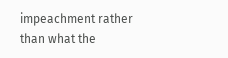impeachment rather than what the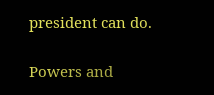president can do.

Powers and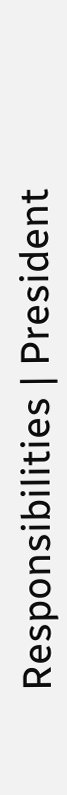Responsibilities | President